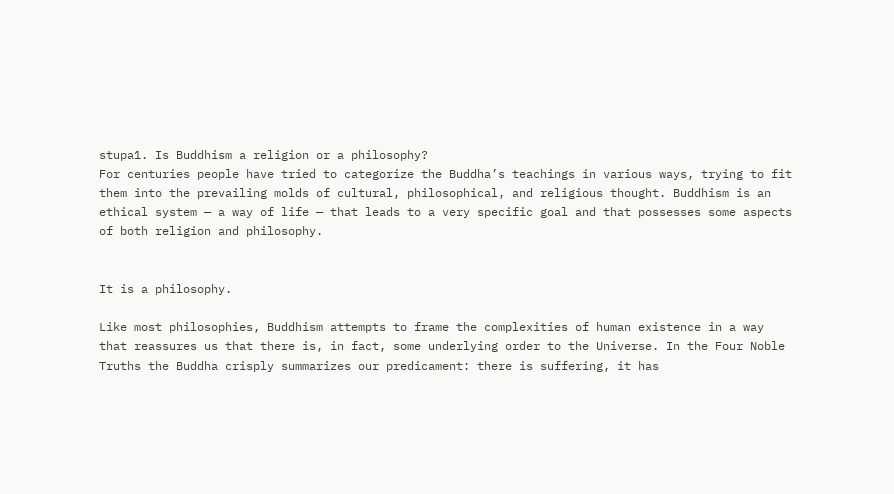stupa1. Is Buddhism a religion or a philosophy?
For centuries people have tried to categorize the Buddha’s teachings in various ways, trying to fit them into the prevailing molds of cultural, philosophical, and religious thought. Buddhism is an ethical system — a way of life — that leads to a very specific goal and that possesses some aspects of both religion and philosophy.


It is a philosophy.

Like most philosophies, Buddhism attempts to frame the complexities of human existence in a way that reassures us that there is, in fact, some underlying order to the Universe. In the Four Noble Truths the Buddha crisply summarizes our predicament: there is suffering, it has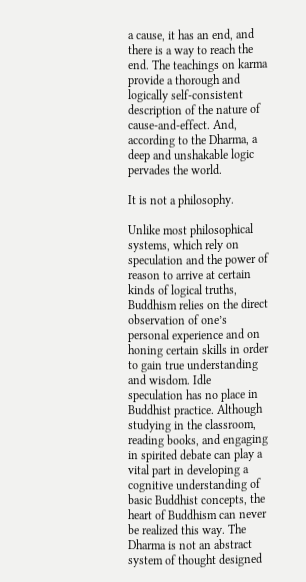a cause, it has an end, and there is a way to reach the end. The teachings on karma provide a thorough and logically self-consistent description of the nature of cause-and-effect. And, according to the Dharma, a deep and unshakable logic pervades the world.

It is not a philosophy.

Unlike most philosophical systems, which rely on speculation and the power of reason to arrive at certain kinds of logical truths, Buddhism relies on the direct observation of one’s personal experience and on honing certain skills in order to gain true understanding and wisdom. Idle speculation has no place in Buddhist practice. Although studying in the classroom, reading books, and engaging in spirited debate can play a vital part in developing a cognitive understanding of basic Buddhist concepts, the heart of Buddhism can never be realized this way. The Dharma is not an abstract system of thought designed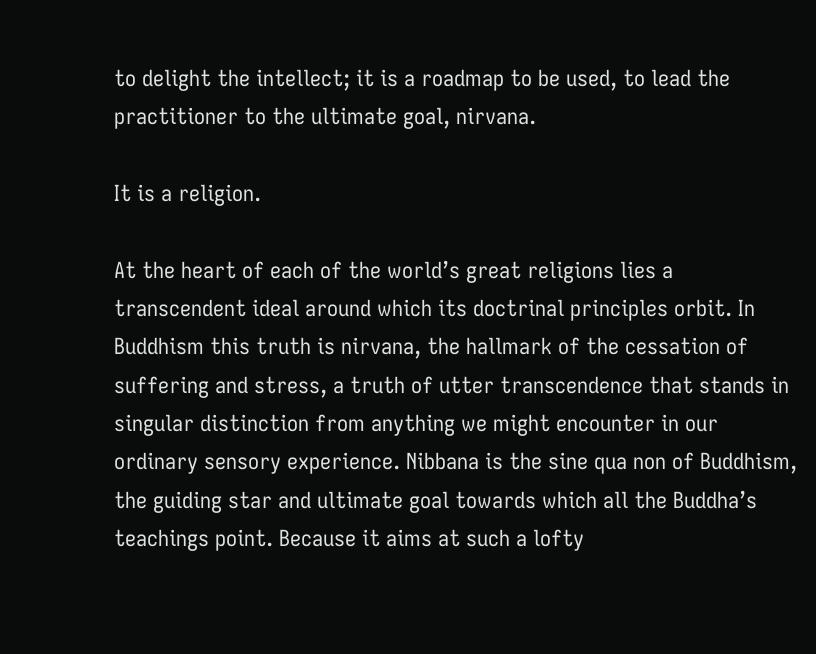to delight the intellect; it is a roadmap to be used, to lead the practitioner to the ultimate goal, nirvana.

It is a religion.

At the heart of each of the world’s great religions lies a transcendent ideal around which its doctrinal principles orbit. In Buddhism this truth is nirvana, the hallmark of the cessation of suffering and stress, a truth of utter transcendence that stands in singular distinction from anything we might encounter in our ordinary sensory experience. Nibbana is the sine qua non of Buddhism, the guiding star and ultimate goal towards which all the Buddha’s teachings point. Because it aims at such a lofty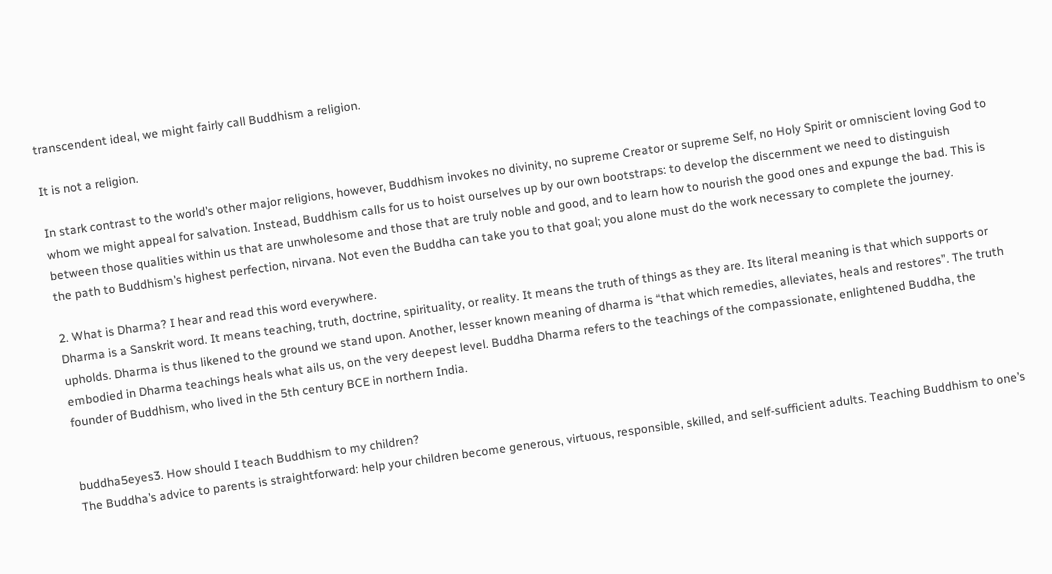transcendent ideal, we might fairly call Buddhism a religion.

It is not a religion.

In stark contrast to the world’s other major religions, however, Buddhism invokes no divinity, no supreme Creator or supreme Self, no Holy Spirit or omniscient loving God to whom we might appeal for salvation. Instead, Buddhism calls for us to hoist ourselves up by our own bootstraps: to develop the discernment we need to distinguish between those qualities within us that are unwholesome and those that are truly noble and good, and to learn how to nourish the good ones and expunge the bad. This is the path to Buddhism’s highest perfection, nirvana. Not even the Buddha can take you to that goal; you alone must do the work necessary to complete the journey.

2. What is Dharma? I hear and read this word everywhere.
Dharma is a Sanskrit word. It means teaching, truth, doctrine, spirituality, or reality. It means the truth of things as they are. Its literal meaning is that which supports or upholds. Dharma is thus likened to the ground we stand upon. Another, lesser known meaning of dharma is “that which remedies, alleviates, heals and restores”. The truth embodied in Dharma teachings heals what ails us, on the very deepest level. Buddha Dharma refers to the teachings of the compassionate, enlightened Buddha, the founder of Buddhism, who lived in the 5th century BCE in northern India.


buddha5eyes3. How should I teach Buddhism to my children?
The Buddha’s advice to parents is straightforward: help your children become generous, virtuous, responsible, skilled, and self-sufficient adults. Teaching Buddhism to one’s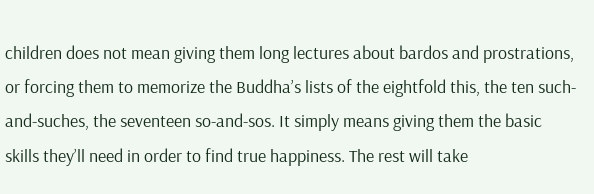children does not mean giving them long lectures about bardos and prostrations, or forcing them to memorize the Buddha’s lists of the eightfold this, the ten such-and-suches, the seventeen so-and-sos. It simply means giving them the basic skills they’ll need in order to find true happiness. The rest will take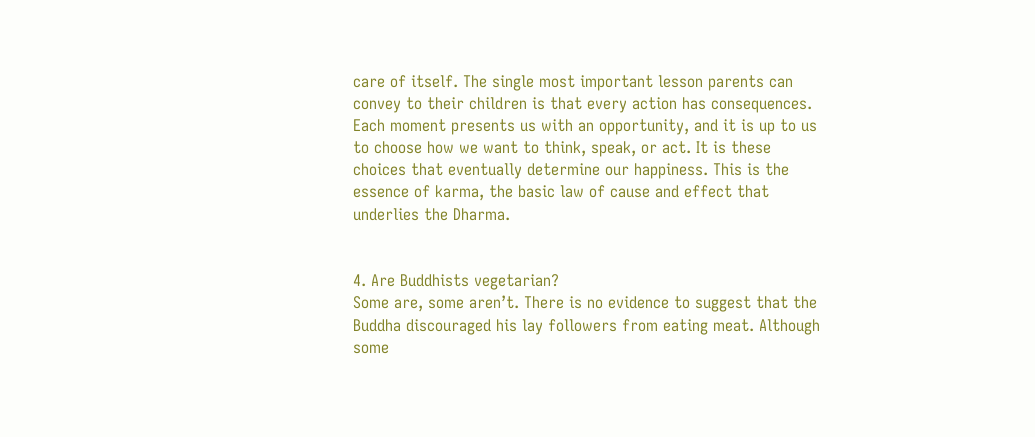care of itself. The single most important lesson parents can convey to their children is that every action has consequences. Each moment presents us with an opportunity, and it is up to us to choose how we want to think, speak, or act. It is these choices that eventually determine our happiness. This is the essence of karma, the basic law of cause and effect that underlies the Dharma.


4. Are Buddhists vegetarian?
Some are, some aren’t. There is no evidence to suggest that the Buddha discouraged his lay followers from eating meat. Although some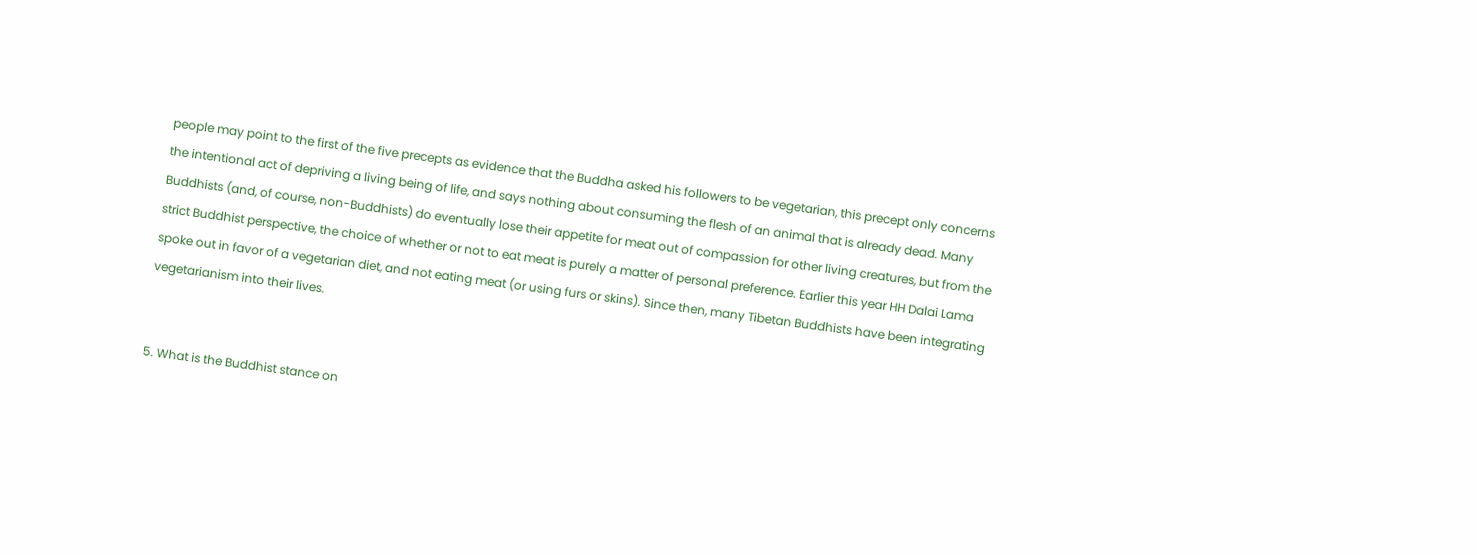people may point to the first of the five precepts as evidence that the Buddha asked his followers to be vegetarian, this precept only concerns the intentional act of depriving a living being of life, and says nothing about consuming the flesh of an animal that is already dead. Many Buddhists (and, of course, non-Buddhists) do eventually lose their appetite for meat out of compassion for other living creatures, but from the strict Buddhist perspective, the choice of whether or not to eat meat is purely a matter of personal preference. Earlier this year HH Dalai Lama spoke out in favor of a vegetarian diet, and not eating meat (or using furs or skins). Since then, many Tibetan Buddhists have been integrating vegetarianism into their lives.


5. What is the Buddhist stance on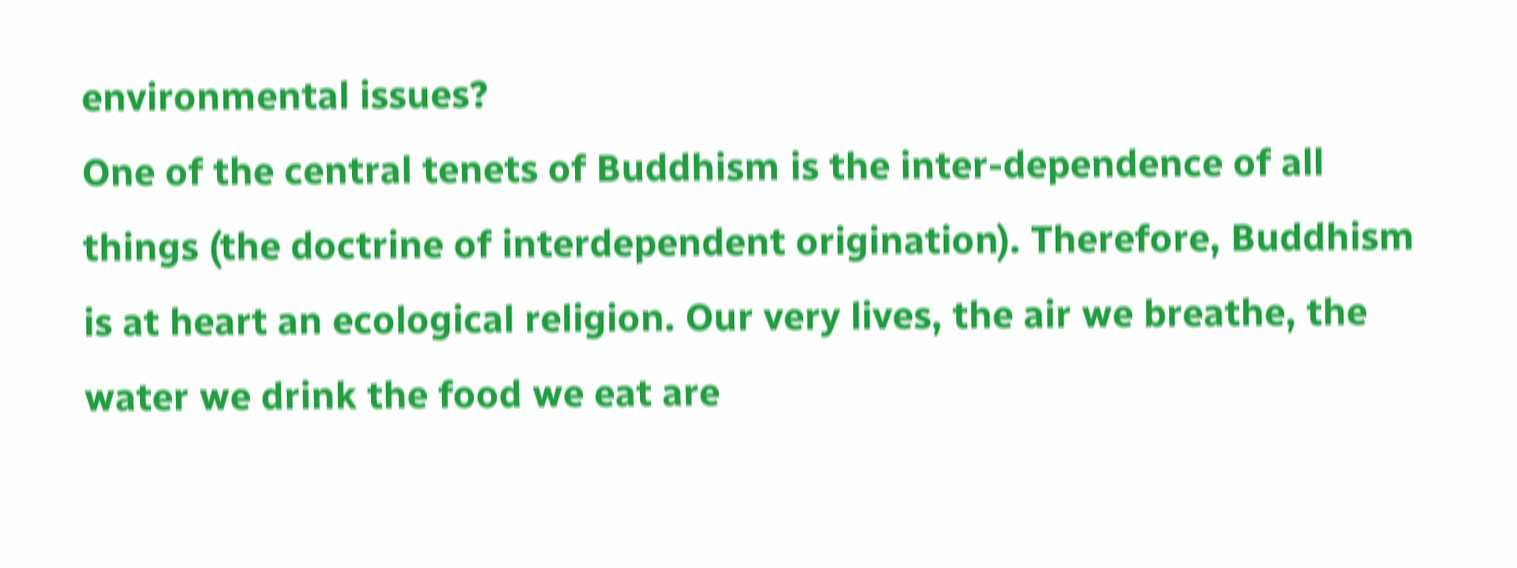environmental issues?
One of the central tenets of Buddhism is the inter-dependence of all things (the doctrine of interdependent origination). Therefore, Buddhism is at heart an ecological religion. Our very lives, the air we breathe, the water we drink the food we eat are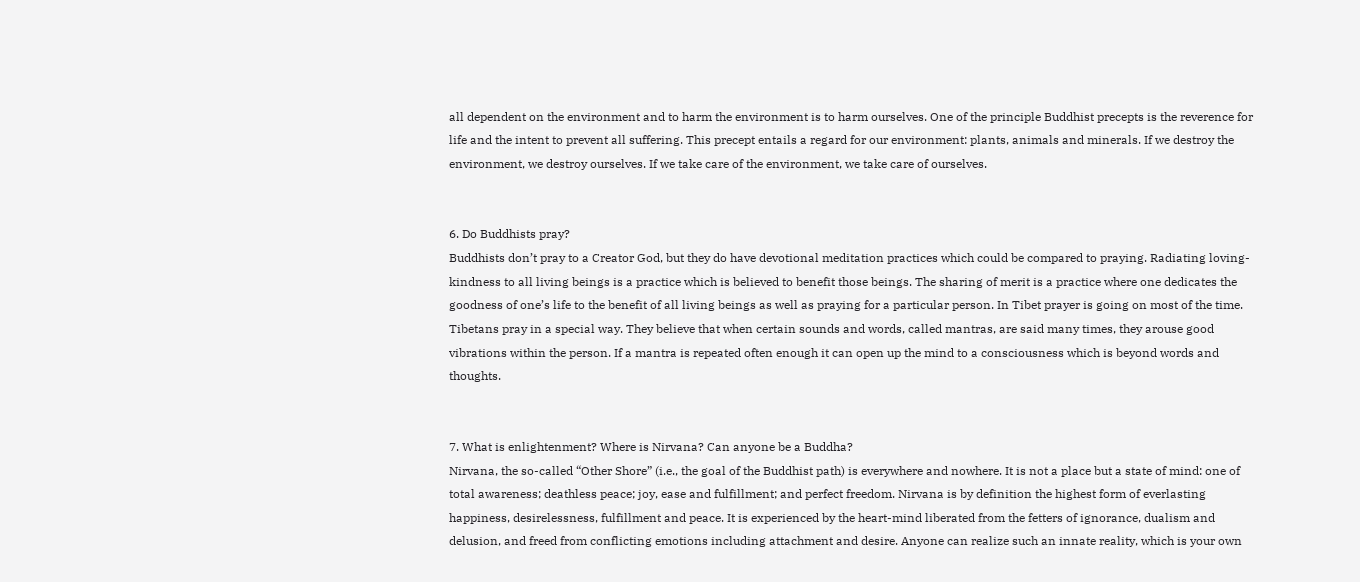all dependent on the environment and to harm the environment is to harm ourselves. One of the principle Buddhist precepts is the reverence for life and the intent to prevent all suffering. This precept entails a regard for our environment: plants, animals and minerals. If we destroy the environment, we destroy ourselves. If we take care of the environment, we take care of ourselves.


6. Do Buddhists pray?
Buddhists don’t pray to a Creator God, but they do have devotional meditation practices which could be compared to praying. Radiating loving-kindness to all living beings is a practice which is believed to benefit those beings. The sharing of merit is a practice where one dedicates the goodness of one’s life to the benefit of all living beings as well as praying for a particular person. In Tibet prayer is going on most of the time. Tibetans pray in a special way. They believe that when certain sounds and words, called mantras, are said many times, they arouse good vibrations within the person. If a mantra is repeated often enough it can open up the mind to a consciousness which is beyond words and thoughts.


7. What is enlightenment? Where is Nirvana? Can anyone be a Buddha?
Nirvana, the so-called “Other Shore” (i.e., the goal of the Buddhist path) is everywhere and nowhere. It is not a place but a state of mind: one of total awareness; deathless peace; joy, ease and fulfillment; and perfect freedom. Nirvana is by definition the highest form of everlasting happiness, desirelessness, fulfillment and peace. It is experienced by the heart-mind liberated from the fetters of ignorance, dualism and delusion, and freed from conflicting emotions including attachment and desire. Anyone can realize such an innate reality, which is your own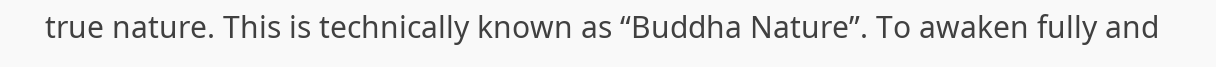true nature. This is technically known as “Buddha Nature”. To awaken fully and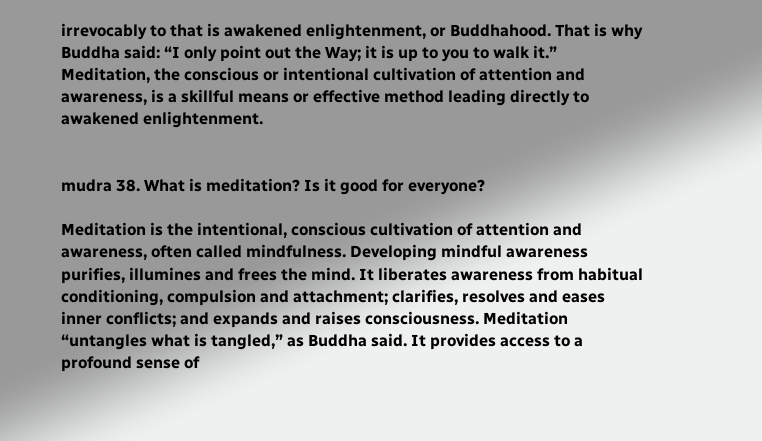irrevocably to that is awakened enlightenment, or Buddhahood. That is why Buddha said: “I only point out the Way; it is up to you to walk it.” Meditation, the conscious or intentional cultivation of attention and awareness, is a skillful means or effective method leading directly to awakened enlightenment.


mudra 38. What is meditation? Is it good for everyone?

Meditation is the intentional, conscious cultivation of attention and awareness, often called mindfulness. Developing mindful awareness purifies, illumines and frees the mind. It liberates awareness from habitual conditioning, compulsion and attachment; clarifies, resolves and eases inner conflicts; and expands and raises consciousness. Meditation “untangles what is tangled,” as Buddha said. It provides access to a profound sense of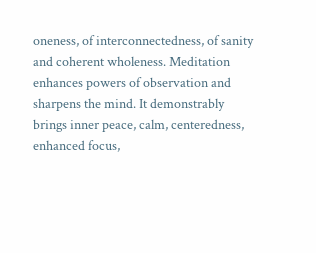oneness, of interconnectedness, of sanity and coherent wholeness. Meditation enhances powers of observation and sharpens the mind. It demonstrably brings inner peace, calm, centeredness, enhanced focus,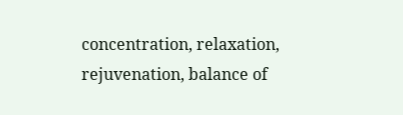concentration, relaxation, rejuvenation, balance of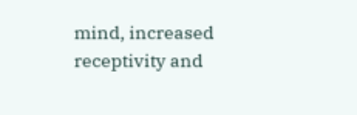mind, increased receptivity and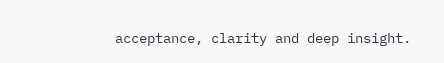acceptance, clarity and deep insight.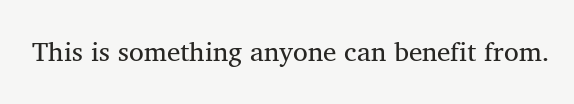This is something anyone can benefit from.